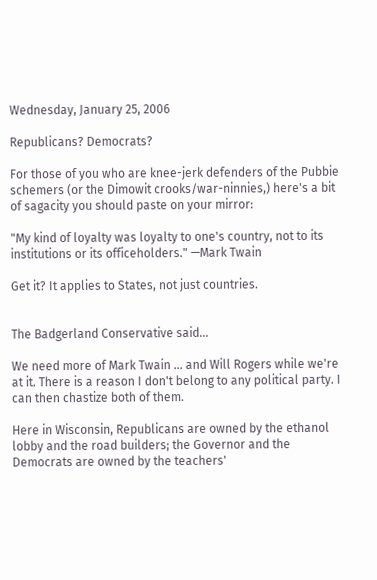Wednesday, January 25, 2006

Republicans? Democrats?

For those of you who are knee-jerk defenders of the Pubbie schemers (or the Dimowit crooks/war-ninnies,) here's a bit of sagacity you should paste on your mirror:

"My kind of loyalty was loyalty to one's country, not to its institutions or its officeholders." —Mark Twain

Get it? It applies to States, not just countries.


The Badgerland Conservative said...

We need more of Mark Twain ... and Will Rogers while we're at it. There is a reason I don't belong to any political party. I can then chastize both of them.

Here in Wisconsin, Republicans are owned by the ethanol lobby and the road builders; the Governor and the Democrats are owned by the teachers'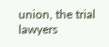union, the trial lawyers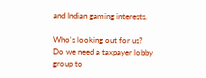and Indian gaming interests.

Who's looking out for us? Do we need a taxpayer lobby group to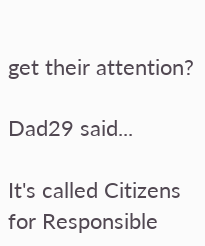get their attention?

Dad29 said...

It's called Citizens for Responsible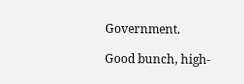Government.

Good bunch, high-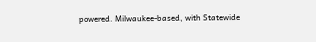powered. Milwaukee-based, with Statewide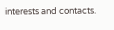interests and contacts.